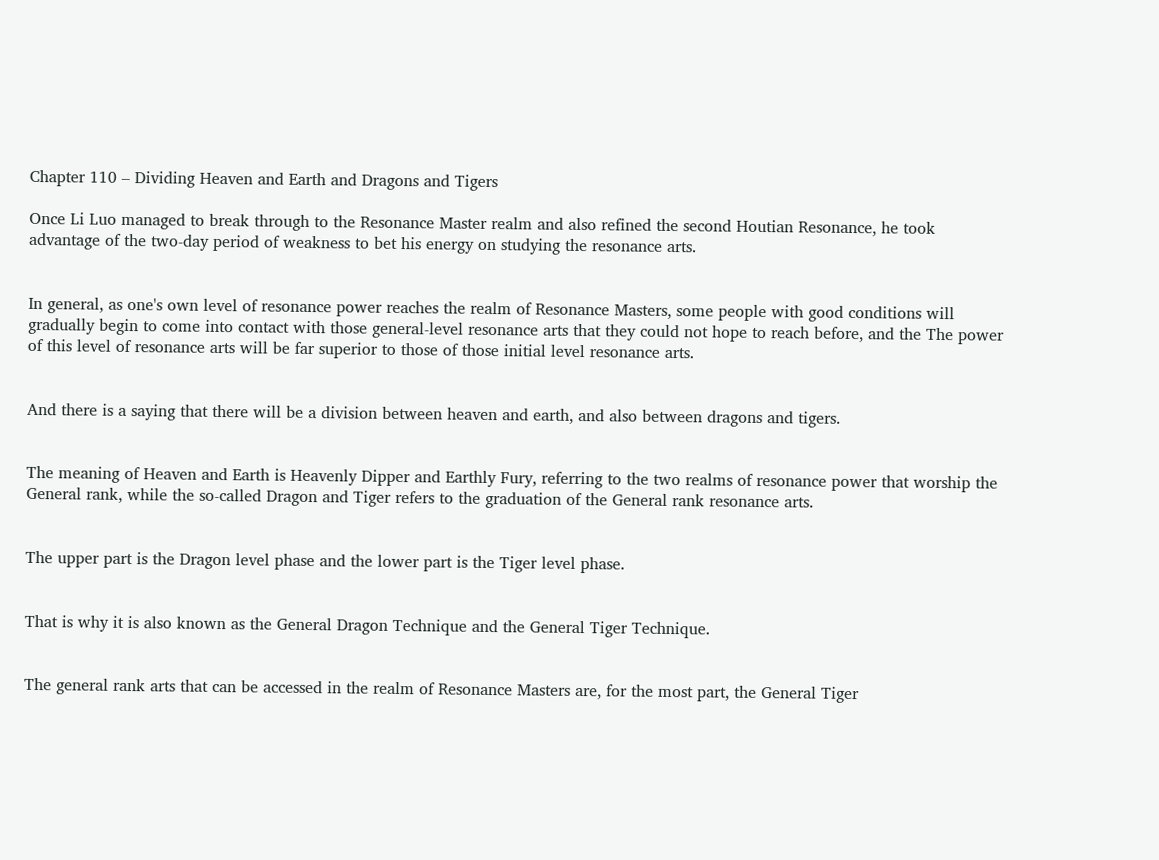Chapter 110 – Dividing Heaven and Earth and Dragons and Tigers

Once Li Luo managed to break through to the Resonance Master realm and also refined the second Houtian Resonance, he took advantage of the two-day period of weakness to bet his energy on studying the resonance arts.


In general, as one's own level of resonance power reaches the realm of Resonance Masters, some people with good conditions will gradually begin to come into contact with those general-level resonance arts that they could not hope to reach before, and the The power of this level of resonance arts will be far superior to those of those initial level resonance arts.


And there is a saying that there will be a division between heaven and earth, and also between dragons and tigers.


The meaning of Heaven and Earth is Heavenly Dipper and Earthly Fury, referring to the two realms of resonance power that worship the General rank, while the so-called Dragon and Tiger refers to the graduation of the General rank resonance arts.


The upper part is the Dragon level phase and the lower part is the Tiger level phase.


That is why it is also known as the General Dragon Technique and the General Tiger Technique.


The general rank arts that can be accessed in the realm of Resonance Masters are, for the most part, the General Tiger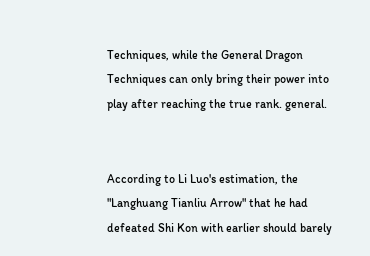Techniques, while the General Dragon Techniques can only bring their power into play after reaching the true rank. general.


According to Li Luo's estimation, the "Langhuang Tianliu Arrow" that he had defeated Shi Kon with earlier should barely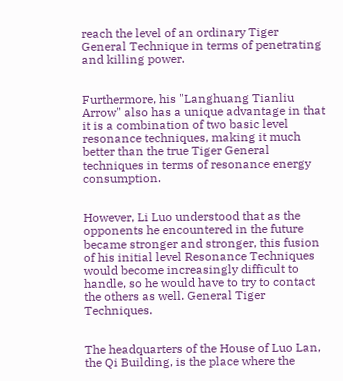reach the level of an ordinary Tiger General Technique in terms of penetrating and killing power.


Furthermore, his "Langhuang Tianliu Arrow" also has a unique advantage in that it is a combination of two basic level resonance techniques, making it much better than the true Tiger General techniques in terms of resonance energy consumption.


However, Li Luo understood that as the opponents he encountered in the future became stronger and stronger, this fusion of his initial level Resonance Techniques would become increasingly difficult to handle, so he would have to try to contact the others as well. General Tiger Techniques.


The headquarters of the House of Luo Lan, the Qi Building, is the place where the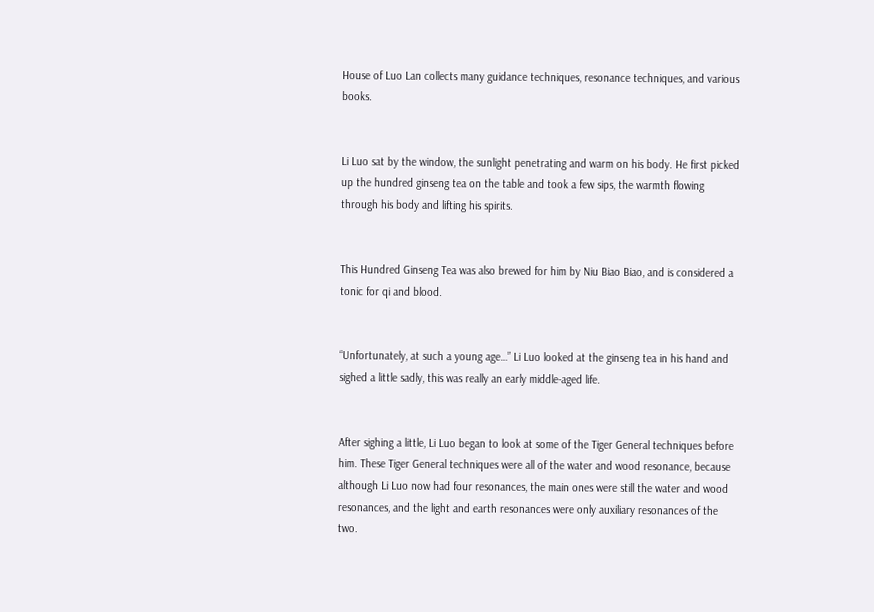House of Luo Lan collects many guidance techniques, resonance techniques, and various books.


Li Luo sat by the window, the sunlight penetrating and warm on his body. He first picked up the hundred ginseng tea on the table and took a few sips, the warmth flowing through his body and lifting his spirits.


This Hundred Ginseng Tea was also brewed for him by Niu Biao Biao, and is considered a tonic for qi and blood.


“Unfortunately, at such a young age…” Li Luo looked at the ginseng tea in his hand and sighed a little sadly, this was really an early middle-aged life.


After sighing a little, Li Luo began to look at some of the Tiger General techniques before him. These Tiger General techniques were all of the water and wood resonance, because although Li Luo now had four resonances, the main ones were still the water and wood resonances, and the light and earth resonances were only auxiliary resonances of the two.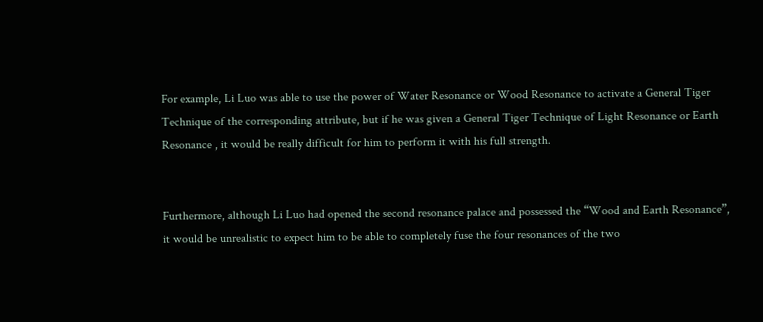For example, Li Luo was able to use the power of Water Resonance or Wood Resonance to activate a General Tiger Technique of the corresponding attribute, but if he was given a General Tiger Technique of Light Resonance or Earth Resonance , it would be really difficult for him to perform it with his full strength.


Furthermore, although Li Luo had opened the second resonance palace and possessed the “Wood and Earth Resonance”, it would be unrealistic to expect him to be able to completely fuse the four resonances of the two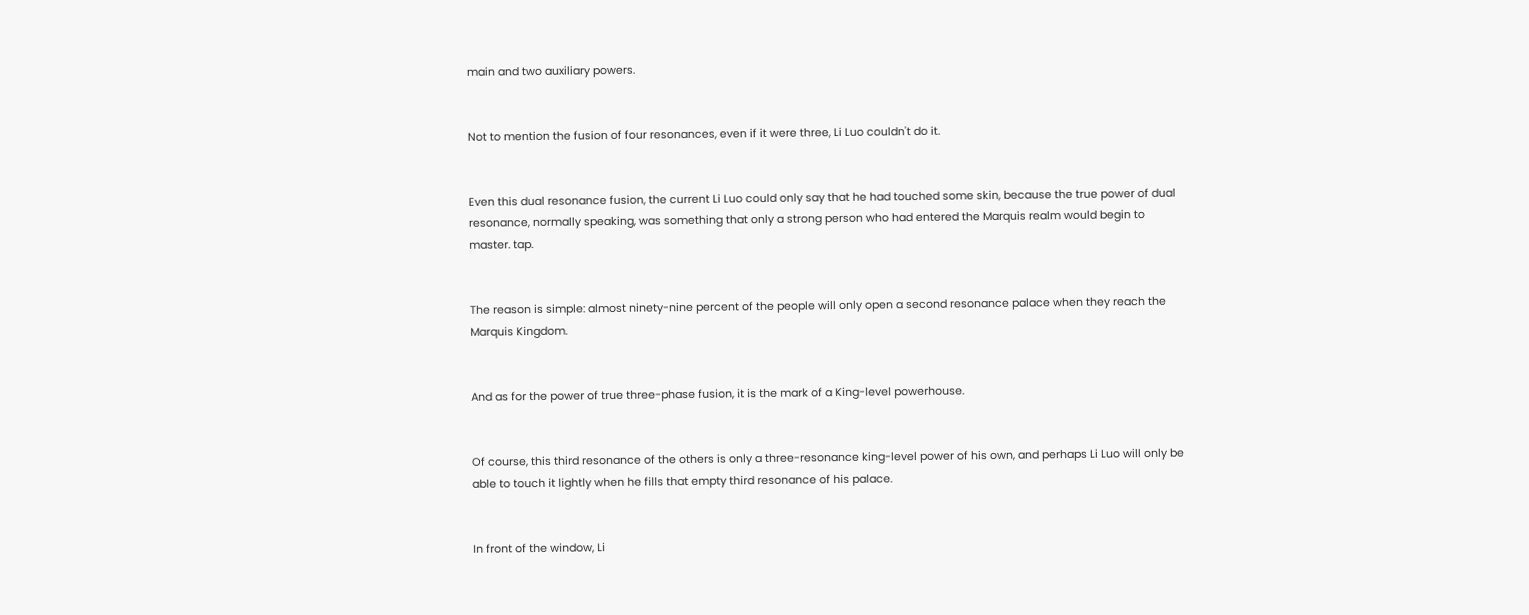main and two auxiliary powers.


Not to mention the fusion of four resonances, even if it were three, Li Luo couldn't do it.


Even this dual resonance fusion, the current Li Luo could only say that he had touched some skin, because the true power of dual resonance, normally speaking, was something that only a strong person who had entered the Marquis realm would begin to master. tap.


The reason is simple: almost ninety-nine percent of the people will only open a second resonance palace when they reach the Marquis Kingdom.


And as for the power of true three-phase fusion, it is the mark of a King-level powerhouse.


Of course, this third resonance of the others is only a three-resonance king-level power of his own, and perhaps Li Luo will only be able to touch it lightly when he fills that empty third resonance of his palace.


In front of the window, Li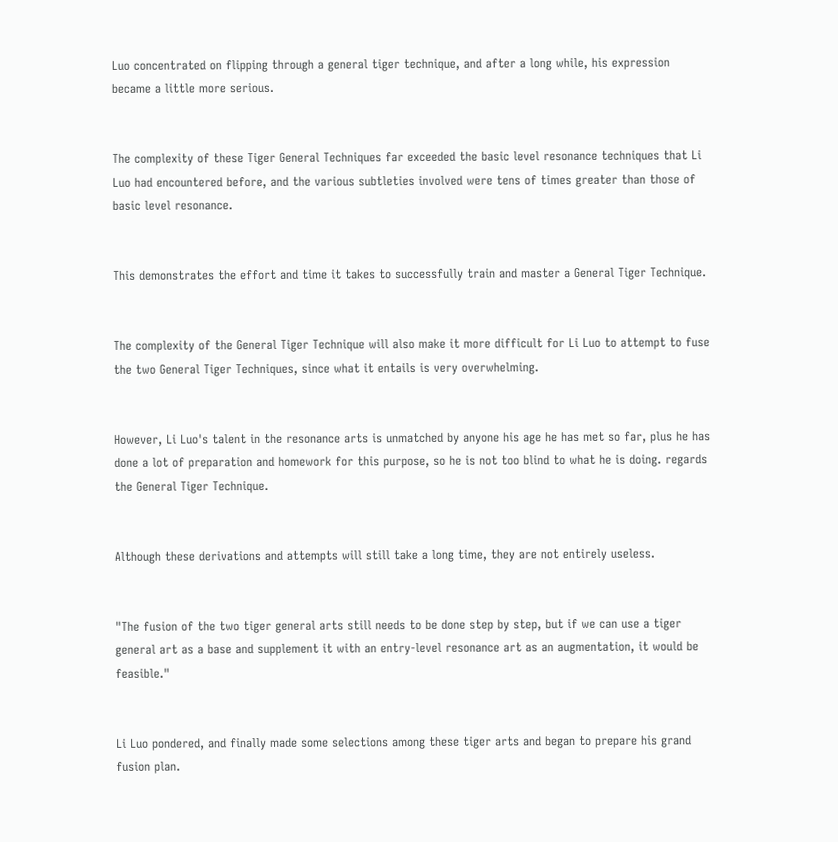Luo concentrated on flipping through a general tiger technique, and after a long while, his expression became a little more serious.


The complexity of these Tiger General Techniques far exceeded the basic level resonance techniques that Li Luo had encountered before, and the various subtleties involved were tens of times greater than those of basic level resonance.


This demonstrates the effort and time it takes to successfully train and master a General Tiger Technique.


The complexity of the General Tiger Technique will also make it more difficult for Li Luo to attempt to fuse the two General Tiger Techniques, since what it entails is very overwhelming.


However, Li Luo's talent in the resonance arts is unmatched by anyone his age he has met so far, plus he has done a lot of preparation and homework for this purpose, so he is not too blind to what he is doing. regards the General Tiger Technique.


Although these derivations and attempts will still take a long time, they are not entirely useless.


"The fusion of the two tiger general arts still needs to be done step by step, but if we can use a tiger general art as a base and supplement it with an entry-level resonance art as an augmentation, it would be feasible."


Li Luo pondered, and finally made some selections among these tiger arts and began to prepare his grand fusion plan.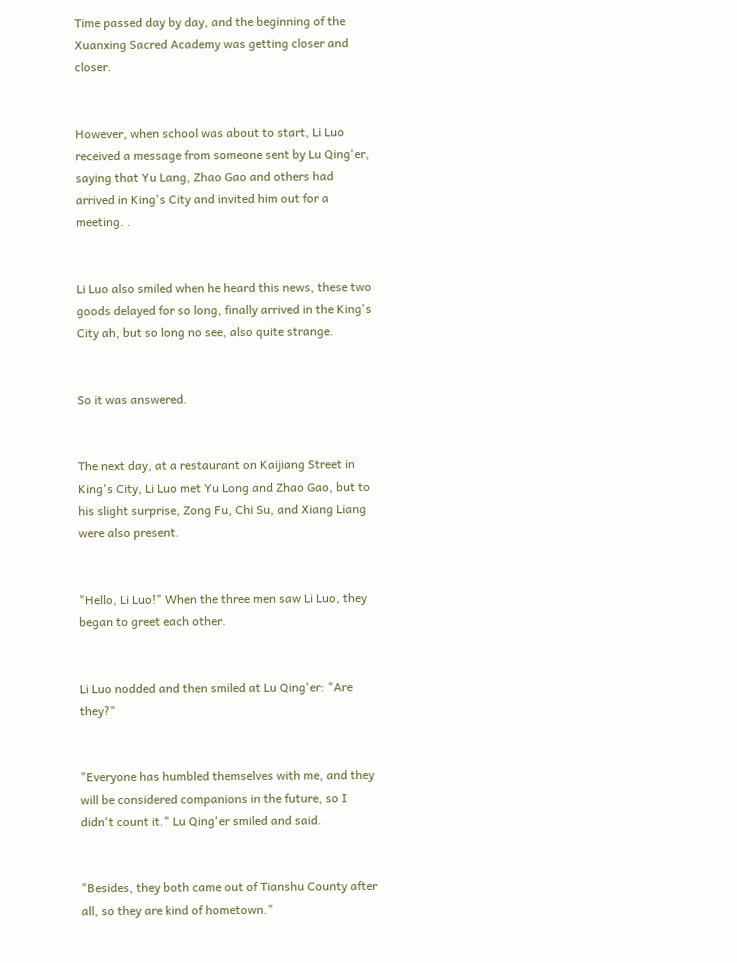Time passed day by day, and the beginning of the Xuanxing Sacred Academy was getting closer and closer.


However, when school was about to start, Li Luo received a message from someone sent by Lu Qing'er, saying that Yu Lang, Zhao Gao and others had arrived in King's City and invited him out for a meeting. .


Li Luo also smiled when he heard this news, these two goods delayed for so long, finally arrived in the King's City ah, but so long no see, also quite strange.


So it was answered.


The next day, at a restaurant on Kaijiang Street in King's City, Li Luo met Yu Long and Zhao Gao, but to his slight surprise, Zong Fu, Chi Su, and Xiang Liang were also present.


"Hello, Li Luo!" When the three men saw Li Luo, they began to greet each other.


Li Luo nodded and then smiled at Lu Qing'er: "Are they?"


"Everyone has humbled themselves with me, and they will be considered companions in the future, so I didn't count it." Lu Qing'er smiled and said.


"Besides, they both came out of Tianshu County after all, so they are kind of hometown."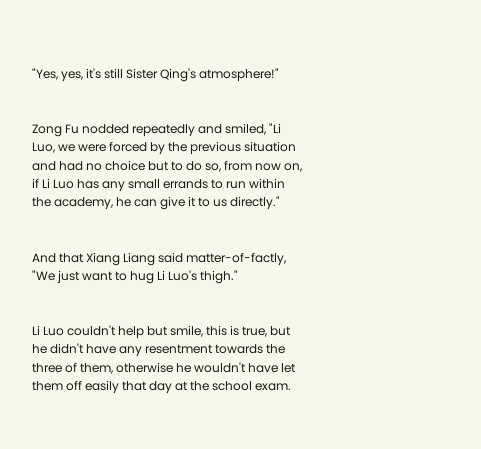"Yes, yes, it's still Sister Qing's atmosphere!"


Zong Fu nodded repeatedly and smiled, "Li Luo, we were forced by the previous situation and had no choice but to do so, from now on, if Li Luo has any small errands to run within the academy, he can give it to us directly."


And that Xiang Liang said matter-of-factly, "We just want to hug Li Luo's thigh."


Li Luo couldn't help but smile, this is true, but he didn't have any resentment towards the three of them, otherwise he wouldn't have let them off easily that day at the school exam.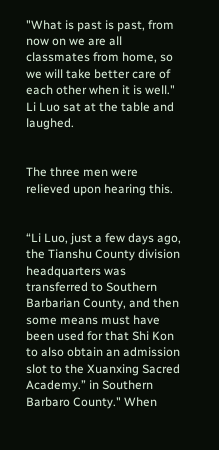"What is past is past, from now on we are all classmates from home, so we will take better care of each other when it is well." Li Luo sat at the table and laughed.


The three men were relieved upon hearing this.


“Li Luo, just a few days ago, the Tianshu County division headquarters was transferred to Southern Barbarian County, and then some means must have been used for that Shi Kon to also obtain an admission slot to the Xuanxing Sacred Academy.” in Southern Barbaro County." When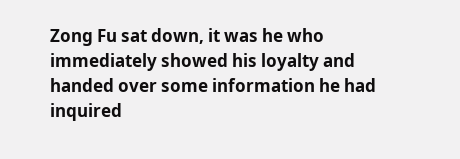Zong Fu sat down, it was he who immediately showed his loyalty and handed over some information he had inquired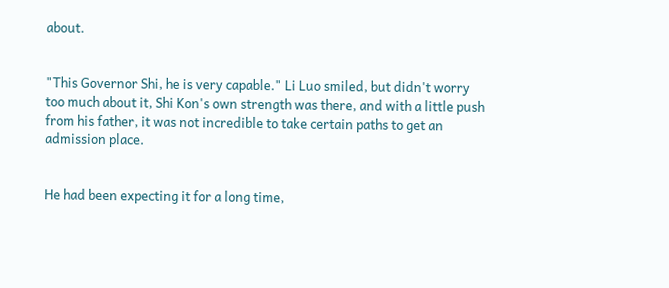about.


"This Governor Shi, he is very capable." Li Luo smiled, but didn't worry too much about it, Shi Kon's own strength was there, and with a little push from his father, it was not incredible to take certain paths to get an admission place.


He had been expecting it for a long time,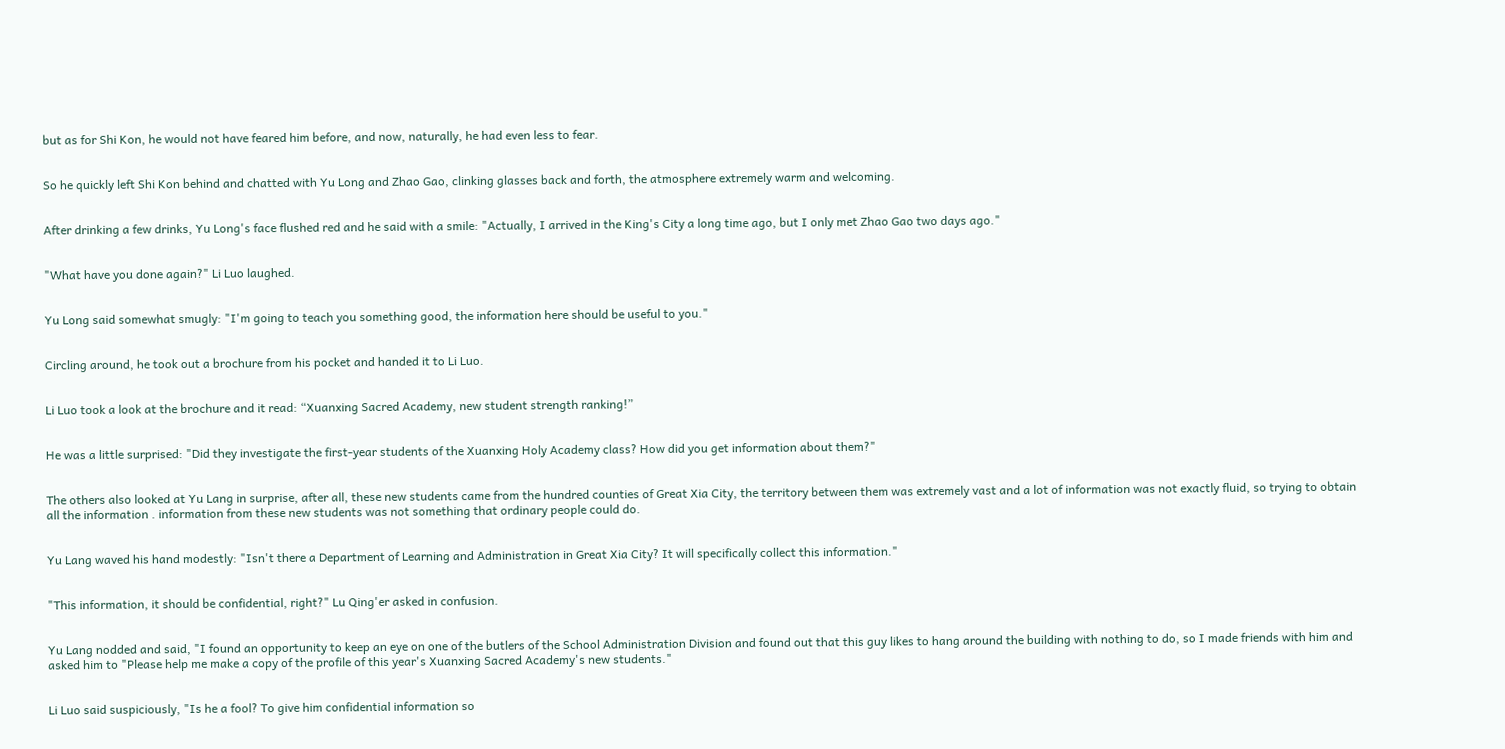but as for Shi Kon, he would not have feared him before, and now, naturally, he had even less to fear.


So he quickly left Shi Kon behind and chatted with Yu Long and Zhao Gao, clinking glasses back and forth, the atmosphere extremely warm and welcoming.


After drinking a few drinks, Yu Long's face flushed red and he said with a smile: "Actually, I arrived in the King's City a long time ago, but I only met Zhao Gao two days ago."


"What have you done again?" Li Luo laughed.


Yu Long said somewhat smugly: "I'm going to teach you something good, the information here should be useful to you."


Circling around, he took out a brochure from his pocket and handed it to Li Luo.


Li Luo took a look at the brochure and it read: “Xuanxing Sacred Academy, new student strength ranking!”


He was a little surprised: "Did they investigate the first-year students of the Xuanxing Holy Academy class? How did you get information about them?"


The others also looked at Yu Lang in surprise, after all, these new students came from the hundred counties of Great Xia City, the territory between them was extremely vast and a lot of information was not exactly fluid, so trying to obtain all the information . information from these new students was not something that ordinary people could do.


Yu Lang waved his hand modestly: "Isn't there a Department of Learning and Administration in Great Xia City? It will specifically collect this information."


"This information, it should be confidential, right?" Lu Qing'er asked in confusion.


Yu Lang nodded and said, "I found an opportunity to keep an eye on one of the butlers of the School Administration Division and found out that this guy likes to hang around the building with nothing to do, so I made friends with him and asked him to "Please help me make a copy of the profile of this year's Xuanxing Sacred Academy's new students."


Li Luo said suspiciously, "Is he a fool? To give him confidential information so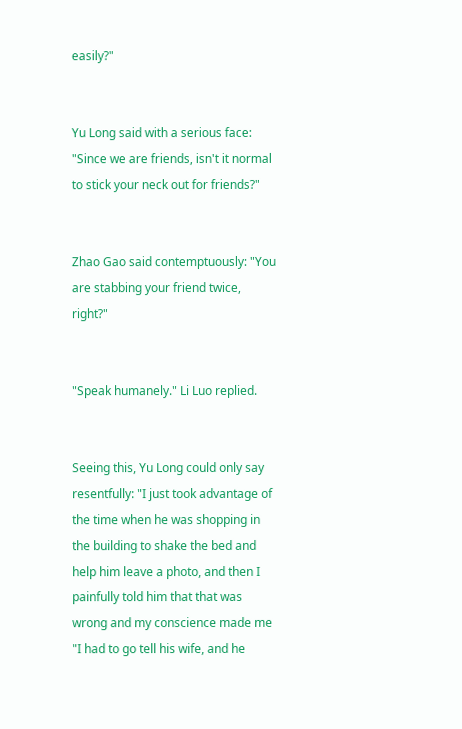easily?"


Yu Long said with a serious face: "Since we are friends, isn't it normal to stick your neck out for friends?"


Zhao Gao said contemptuously: "You are stabbing your friend twice, right?"


"Speak humanely." Li Luo replied.


Seeing this, Yu Long could only say resentfully: "I just took advantage of the time when he was shopping in the building to shake the bed and help him leave a photo, and then I painfully told him that that was wrong and my conscience made me "I had to go tell his wife, and he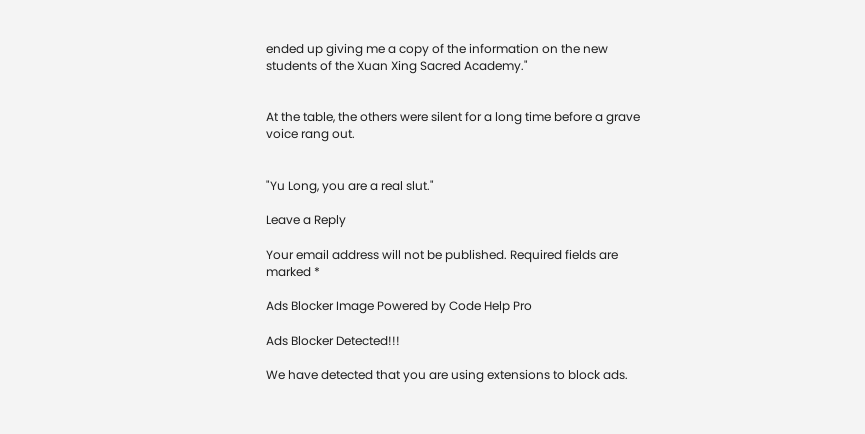ended up giving me a copy of the information on the new students of the Xuan Xing Sacred Academy."


At the table, the others were silent for a long time before a grave voice rang out.


"Yu Long, you are a real slut."

Leave a Reply

Your email address will not be published. Required fields are marked *

Ads Blocker Image Powered by Code Help Pro

Ads Blocker Detected!!!

We have detected that you are using extensions to block ads.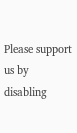Please support us by disabling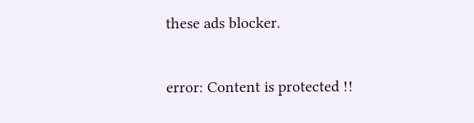these ads blocker.

error: Content is protected !!